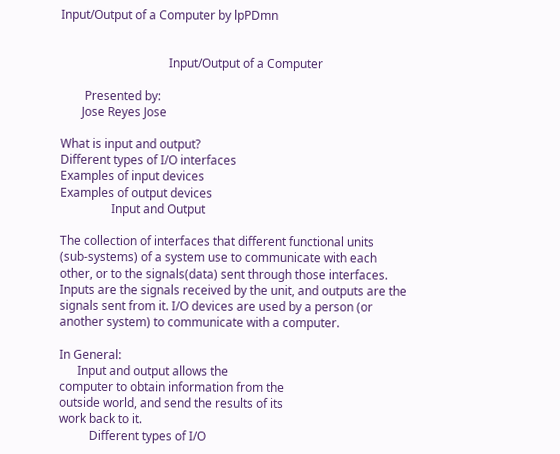Input/Output of a Computer by lpPDmn


                                    Input/Output of a Computer

        Presented by:
       Jose Reyes Jose

What is input and output?
Different types of I/O interfaces
Examples of input devices
Examples of output devices
                 Input and Output

The collection of interfaces that different functional units
(sub-systems) of a system use to communicate with each
other, or to the signals(data) sent through those interfaces.
Inputs are the signals received by the unit, and outputs are the
signals sent from it. I/O devices are used by a person (or
another system) to communicate with a computer.

In General:
      Input and output allows the
computer to obtain information from the
outside world, and send the results of its
work back to it.
          Different types of I/O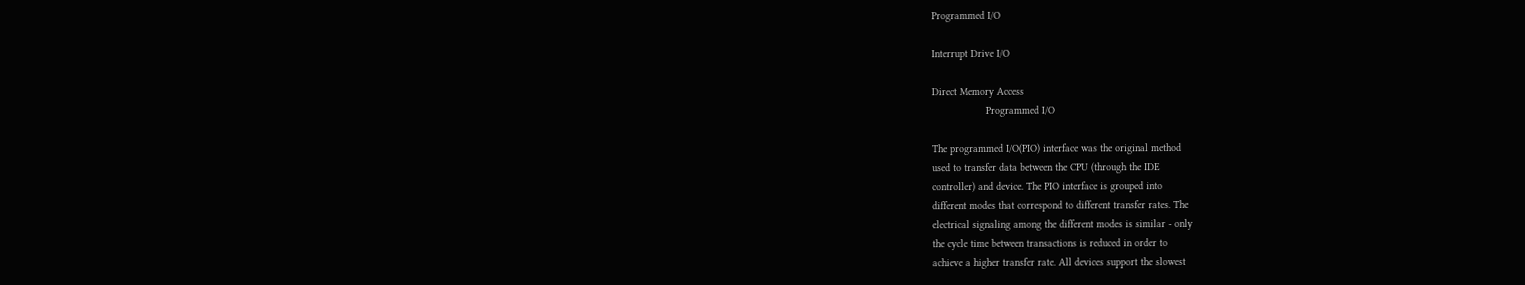Programmed I/O

Interrupt Drive I/O

Direct Memory Access
                  Programmed I/O

The programmed I/O(PIO) interface was the original method
used to transfer data between the CPU (through the IDE
controller) and device. The PIO interface is grouped into
different modes that correspond to different transfer rates. The
electrical signaling among the different modes is similar - only
the cycle time between transactions is reduced in order to
achieve a higher transfer rate. All devices support the slowest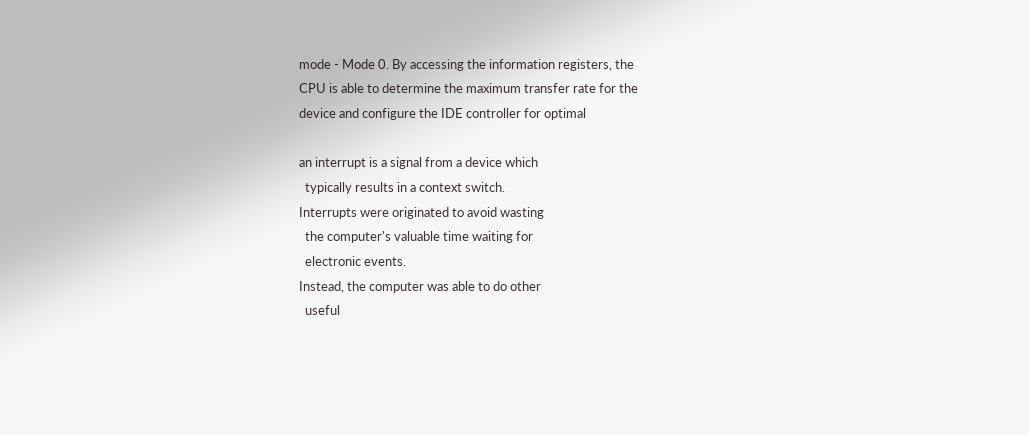mode - Mode 0. By accessing the information registers, the
CPU is able to determine the maximum transfer rate for the
device and configure the IDE controller for optimal

an interrupt is a signal from a device which
  typically results in a context switch.
Interrupts were originated to avoid wasting
  the computer's valuable time waiting for
  electronic events.
Instead, the computer was able to do other
  useful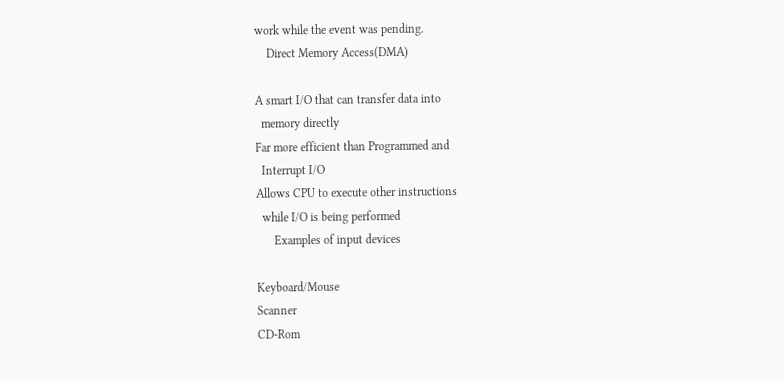work while the event was pending.
    Direct Memory Access(DMA)

A smart I/O that can transfer data into
  memory directly
Far more efficient than Programmed and
  Interrupt I/O
Allows CPU to execute other instructions
  while I/O is being performed
      Examples of input devices

Keyboard/Mouse
Scanner
CD-Rom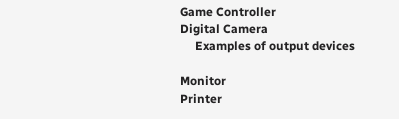Game Controller
Digital Camera
     Examples of output devices

Monitor
Printer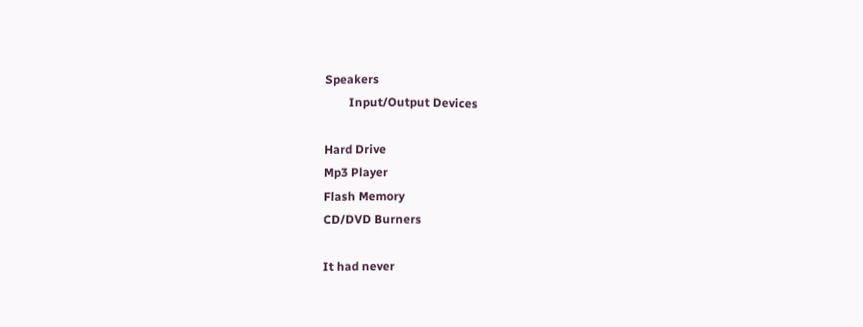Speakers
        Input/Output Devices

Hard Drive
Mp3 Player
Flash Memory
CD/DVD Burners

It had never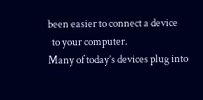been easier to connect a device
  to your computer.
Many of today’s devices plug into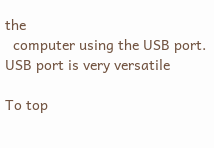the
  computer using the USB port.
USB port is very versatile

To top